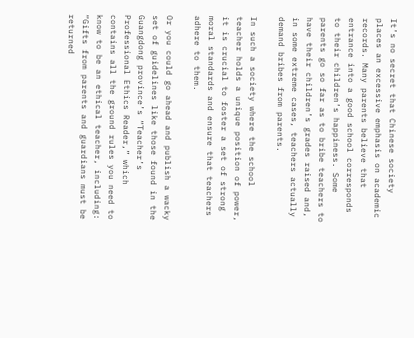It’s no secret that Chinese society places an excessive emphasis on academic records. Many parents believe that entrance into a good school corresponds to their children’s happiness. Some parents go so far as to bribe teachers to have their children’s grades raised and, in some extreme cases, teachers actually demand bribes from parents.

In such a society where the school teacher holds a unique position of power, it is crucial to foster a set of strong moral standards and ensure that teachers adhere to them.

Or you could go ahead and publish a wacky set of guidelines like those found in the Guangdong province’s “Teacher’s Professional Ethics Reader,” which contains all the ground rules you need to know to be an ethical teacher, including: “Gifts from parents and guardians must be returned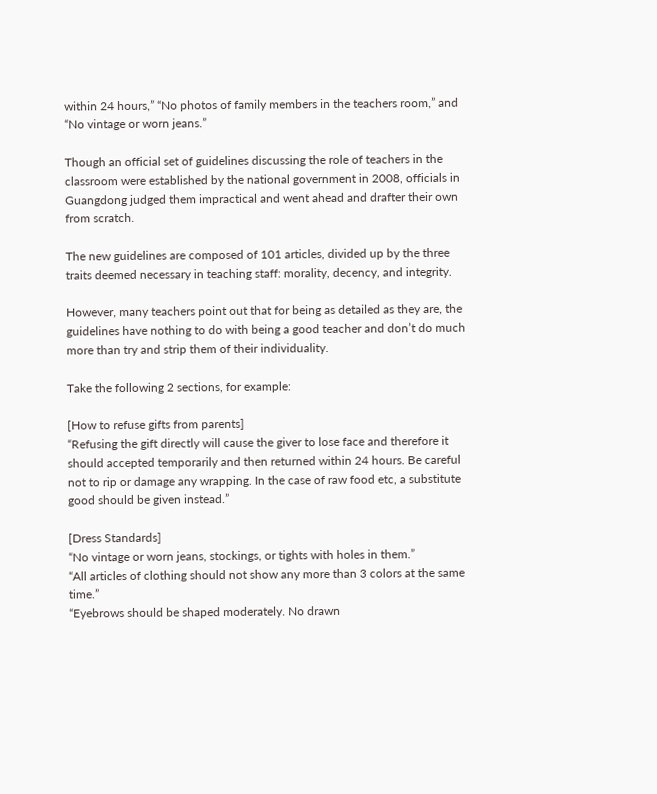within 24 hours,” “No photos of family members in the teachers room,” and “No vintage or worn jeans.”

Though an official set of guidelines discussing the role of teachers in the classroom were established by the national government in 2008, officials in Guangdong judged them impractical and went ahead and drafter their own from scratch.

The new guidelines are composed of 101 articles, divided up by the three traits deemed necessary in teaching staff: morality, decency, and integrity.

However, many teachers point out that for being as detailed as they are, the guidelines have nothing to do with being a good teacher and don’t do much more than try and strip them of their individuality.

Take the following 2 sections, for example:

[How to refuse gifts from parents]
“Refusing the gift directly will cause the giver to lose face and therefore it should accepted temporarily and then returned within 24 hours. Be careful not to rip or damage any wrapping. In the case of raw food etc, a substitute good should be given instead.”

[Dress Standards]
“No vintage or worn jeans, stockings, or tights with holes in them.”
“All articles of clothing should not show any more than 3 colors at the same time.”
“Eyebrows should be shaped moderately. No drawn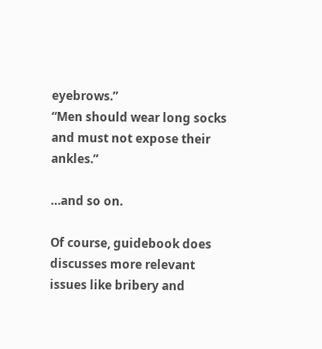eyebrows.”
“Men should wear long socks and must not expose their ankles.”

…and so on.

Of course, guidebook does discusses more relevant issues like bribery and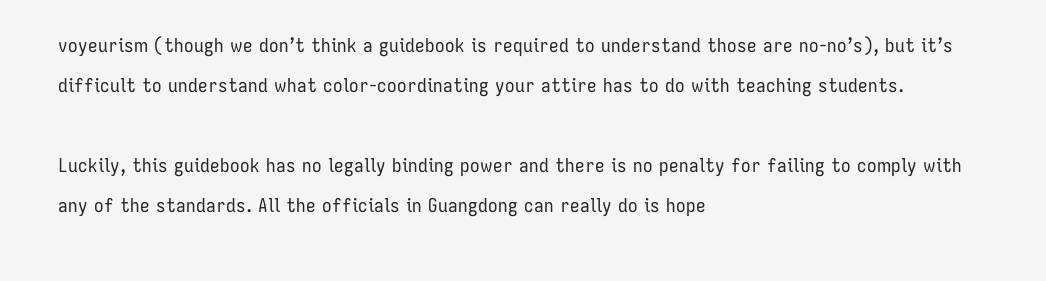voyeurism (though we don’t think a guidebook is required to understand those are no-no’s), but it’s difficult to understand what color-coordinating your attire has to do with teaching students.

Luckily, this guidebook has no legally binding power and there is no penalty for failing to comply with any of the standards. All the officials in Guangdong can really do is hope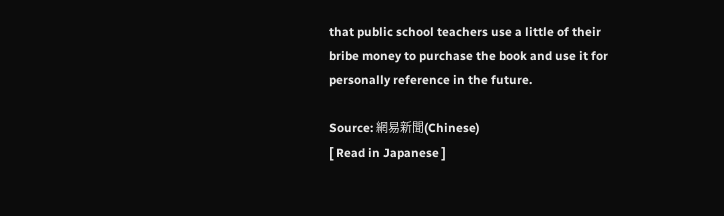that public school teachers use a little of their bribe money to purchase the book and use it for personally reference in the future.

Source: 網易新聞(Chinese)
[ Read in Japanese ]